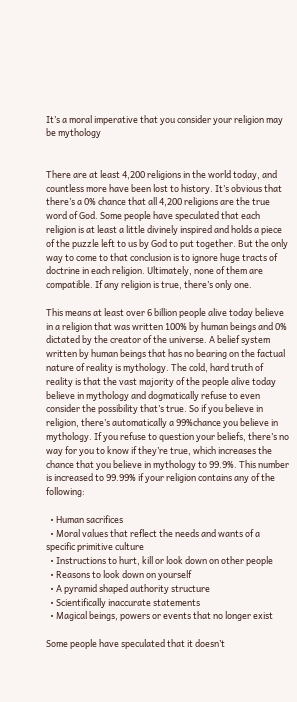It’s a moral imperative that you consider your religion may be mythology


There are at least 4,200 religions in the world today, and countless more have been lost to history. It’s obvious that there’s a 0% chance that all 4,200 religions are the true word of God. Some people have speculated that each religion is at least a little divinely inspired and holds a piece of the puzzle left to us by God to put together. But the only way to come to that conclusion is to ignore huge tracts of doctrine in each religion. Ultimately, none of them are compatible. If any religion is true, there’s only one.

This means at least over 6 billion people alive today believe in a religion that was written 100% by human beings and 0% dictated by the creator of the universe. A belief system written by human beings that has no bearing on the factual nature of reality is mythology. The cold, hard truth of reality is that the vast majority of the people alive today believe in mythology and dogmatically refuse to even consider the possibility that’s true. So if you believe in religion, there’s automatically a 99%chance you believe in mythology. If you refuse to question your beliefs, there’s no way for you to know if they’re true, which increases the chance that you believe in mythology to 99.9%. This number is increased to 99.99% if your religion contains any of the following:

  • Human sacrifices
  • Moral values that reflect the needs and wants of a specific primitive culture
  • Instructions to hurt, kill or look down on other people
  • Reasons to look down on yourself
  • A pyramid shaped authority structure
  • Scientifically inaccurate statements
  • Magical beings, powers or events that no longer exist

Some people have speculated that it doesn’t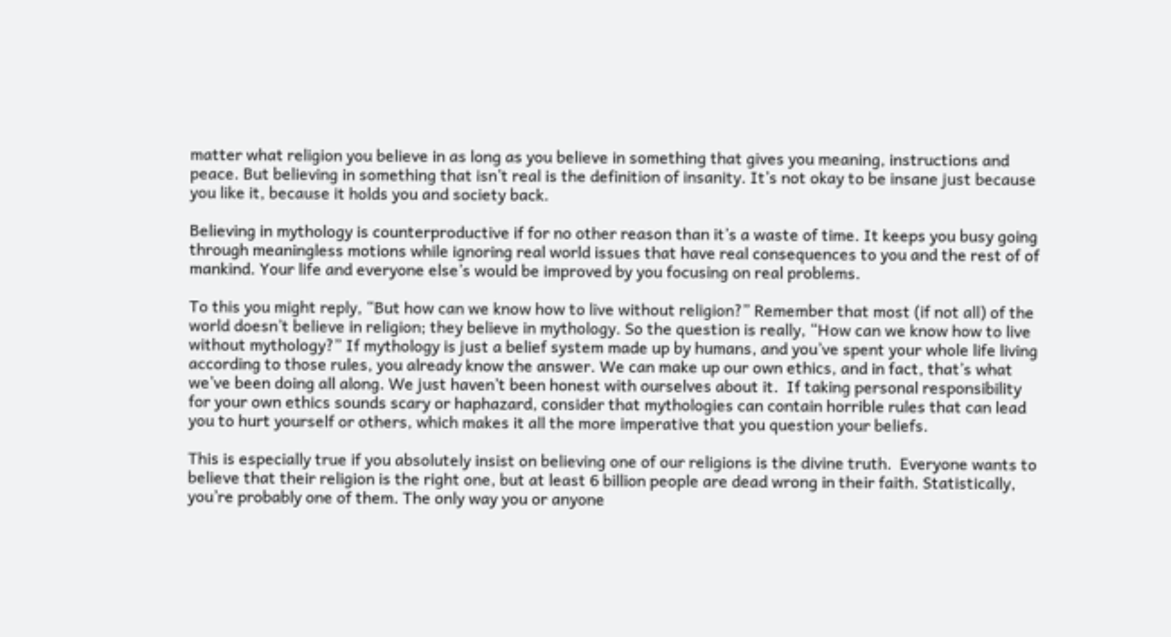matter what religion you believe in as long as you believe in something that gives you meaning, instructions and peace. But believing in something that isn’t real is the definition of insanity. It’s not okay to be insane just because you like it, because it holds you and society back.

Believing in mythology is counterproductive if for no other reason than it’s a waste of time. It keeps you busy going through meaningless motions while ignoring real world issues that have real consequences to you and the rest of of mankind. Your life and everyone else’s would be improved by you focusing on real problems.

To this you might reply, “But how can we know how to live without religion?” Remember that most (if not all) of the world doesn’t believe in religion; they believe in mythology. So the question is really, “How can we know how to live without mythology?” If mythology is just a belief system made up by humans, and you’ve spent your whole life living according to those rules, you already know the answer. We can make up our own ethics, and in fact, that’s what we’ve been doing all along. We just haven’t been honest with ourselves about it.  If taking personal responsibility for your own ethics sounds scary or haphazard, consider that mythologies can contain horrible rules that can lead you to hurt yourself or others, which makes it all the more imperative that you question your beliefs.

This is especially true if you absolutely insist on believing one of our religions is the divine truth.  Everyone wants to believe that their religion is the right one, but at least 6 billion people are dead wrong in their faith. Statistically, you’re probably one of them. The only way you or anyone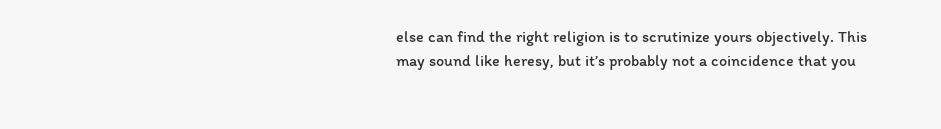else can find the right religion is to scrutinize yours objectively. This may sound like heresy, but it’s probably not a coincidence that you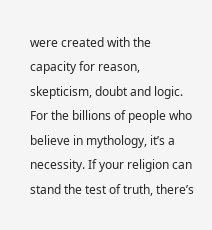were created with the capacity for reason, skepticism, doubt and logic. For the billions of people who believe in mythology, it’s a necessity. If your religion can stand the test of truth, there’s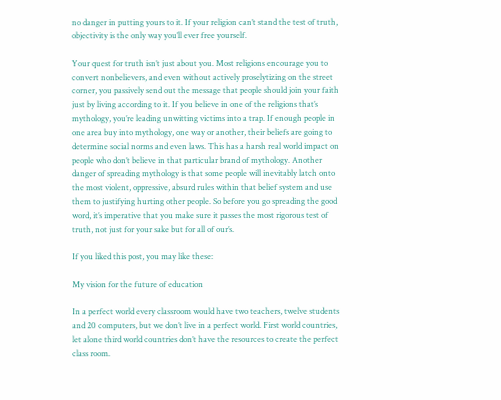no danger in putting yours to it. If your religion can’t stand the test of truth, objectivity is the only way you’ll ever free yourself.

Your quest for truth isn’t just about you. Most religions encourage you to convert nonbelievers, and even without actively proselytizing on the street corner, you passively send out the message that people should join your faith just by living according to it. If you believe in one of the religions that’s mythology, you’re leading unwitting victims into a trap. If enough people in one area buy into mythology, one way or another, their beliefs are going to determine social norms and even laws. This has a harsh real world impact on people who don’t believe in that particular brand of mythology. Another danger of spreading mythology is that some people will inevitably latch onto the most violent, oppressive, absurd rules within that belief system and use them to justifying hurting other people. So before you go spreading the good word, it’s imperative that you make sure it passes the most rigorous test of truth, not just for your sake but for all of our’s.

If you liked this post, you may like these:

My vision for the future of education

In a perfect world every classroom would have two teachers, twelve students and 20 computers, but we don’t live in a perfect world. First world countries, let alone third world countries don’t have the resources to create the perfect class room.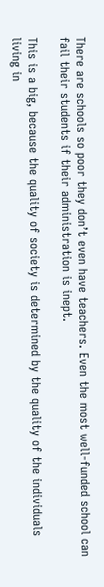There are schools so poor they don’t even have teachers. Even the most well-funded school can fail their students if their administration is inept.

This is a big, because the quality of society is determined by the quality of the individuals living in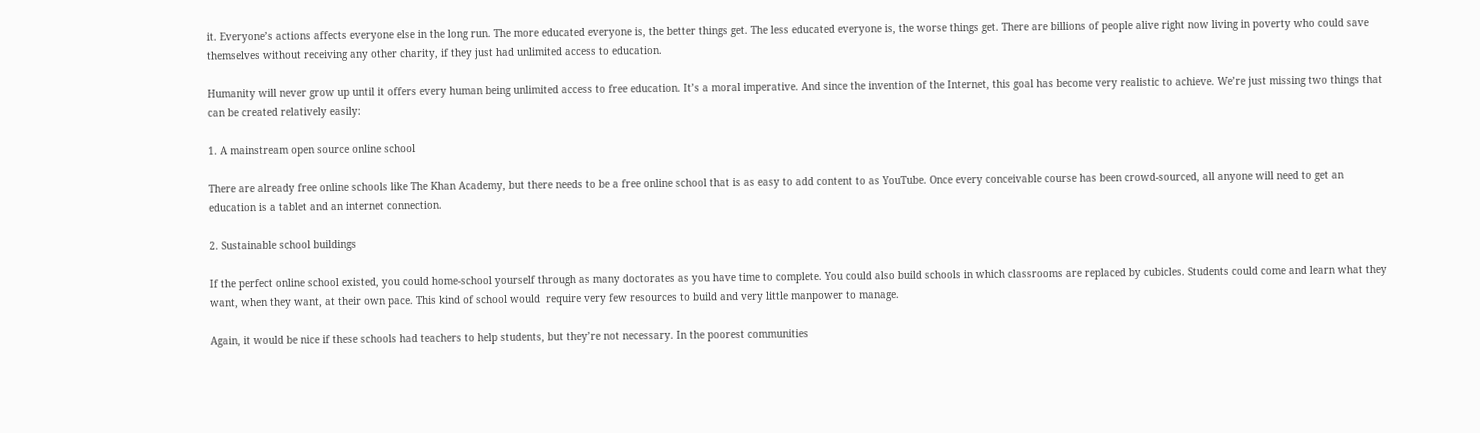it. Everyone’s actions affects everyone else in the long run. The more educated everyone is, the better things get. The less educated everyone is, the worse things get. There are billions of people alive right now living in poverty who could save themselves without receiving any other charity, if they just had unlimited access to education.

Humanity will never grow up until it offers every human being unlimited access to free education. It’s a moral imperative. And since the invention of the Internet, this goal has become very realistic to achieve. We’re just missing two things that can be created relatively easily:

1. A mainstream open source online school

There are already free online schools like The Khan Academy, but there needs to be a free online school that is as easy to add content to as YouTube. Once every conceivable course has been crowd-sourced, all anyone will need to get an education is a tablet and an internet connection.

2. Sustainable school buildings

If the perfect online school existed, you could home-school yourself through as many doctorates as you have time to complete. You could also build schools in which classrooms are replaced by cubicles. Students could come and learn what they want, when they want, at their own pace. This kind of school would  require very few resources to build and very little manpower to manage.

Again, it would be nice if these schools had teachers to help students, but they’re not necessary. In the poorest communities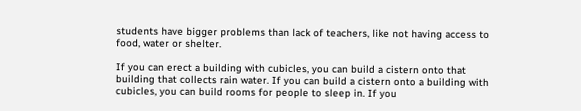students have bigger problems than lack of teachers, like not having access to food, water or shelter.

If you can erect a building with cubicles, you can build a cistern onto that building that collects rain water. If you can build a cistern onto a building with cubicles, you can build rooms for people to sleep in. If you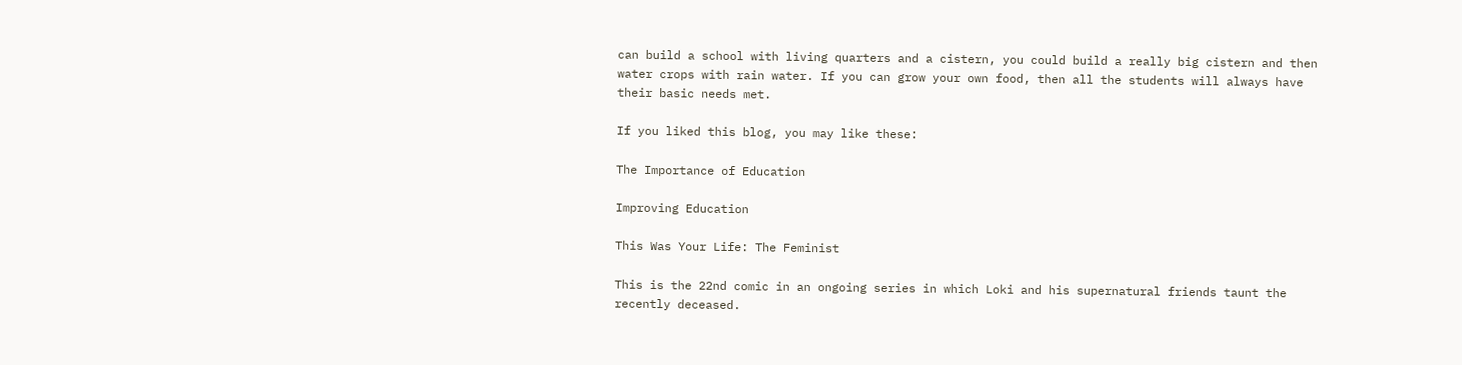can build a school with living quarters and a cistern, you could build a really big cistern and then water crops with rain water. If you can grow your own food, then all the students will always have their basic needs met.

If you liked this blog, you may like these:

The Importance of Education

Improving Education

This Was Your Life: The Feminist

This is the 22nd comic in an ongoing series in which Loki and his supernatural friends taunt the recently deceased.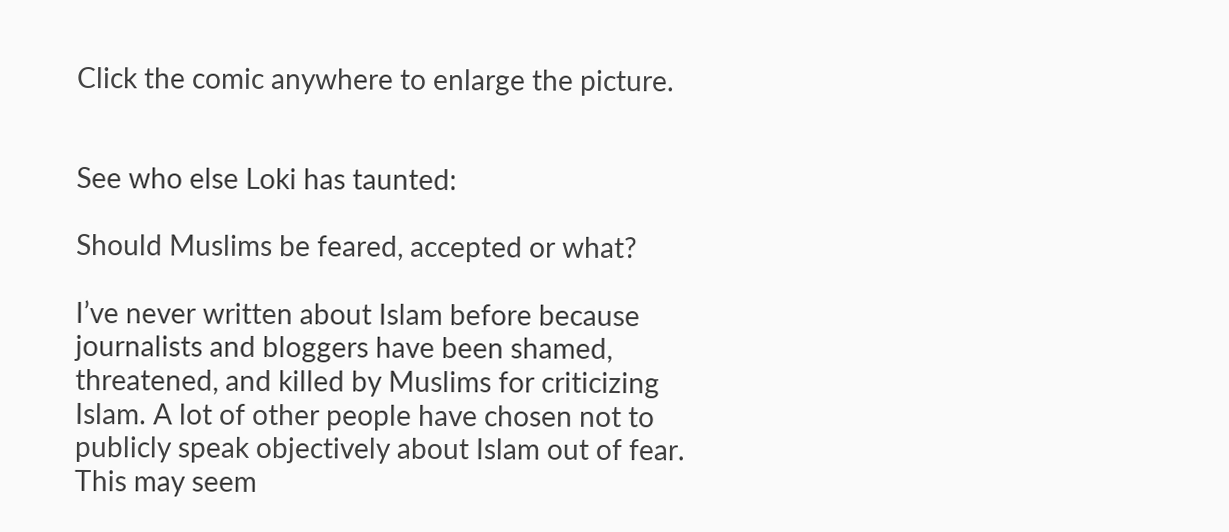Click the comic anywhere to enlarge the picture.


See who else Loki has taunted:

Should Muslims be feared, accepted or what?

I’ve never written about Islam before because journalists and bloggers have been shamed, threatened, and killed by Muslims for criticizing Islam. A lot of other people have chosen not to publicly speak objectively about Islam out of fear. This may seem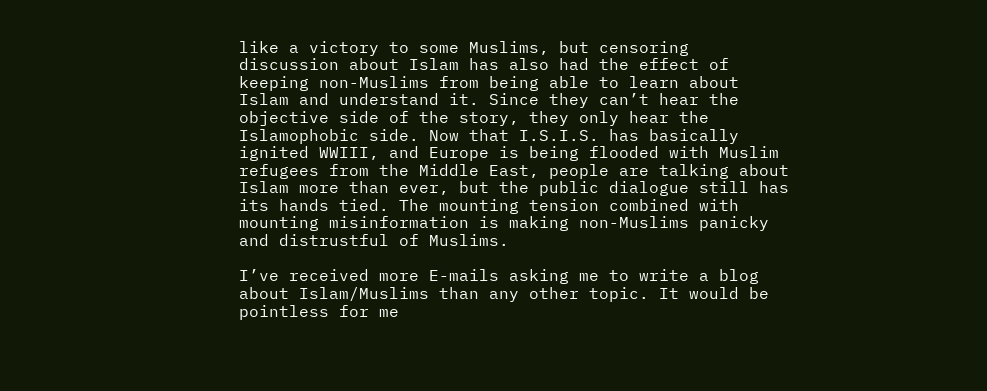like a victory to some Muslims, but censoring discussion about Islam has also had the effect of keeping non-Muslims from being able to learn about Islam and understand it. Since they can’t hear the objective side of the story, they only hear the Islamophobic side. Now that I.S.I.S. has basically ignited WWIII, and Europe is being flooded with Muslim refugees from the Middle East, people are talking about Islam more than ever, but the public dialogue still has its hands tied. The mounting tension combined with mounting misinformation is making non-Muslims panicky and distrustful of Muslims.

I’ve received more E-mails asking me to write a blog about Islam/Muslims than any other topic. It would be pointless for me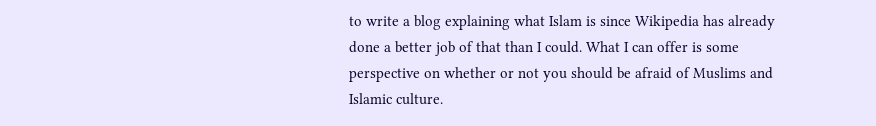to write a blog explaining what Islam is since Wikipedia has already done a better job of that than I could. What I can offer is some perspective on whether or not you should be afraid of Muslims and Islamic culture.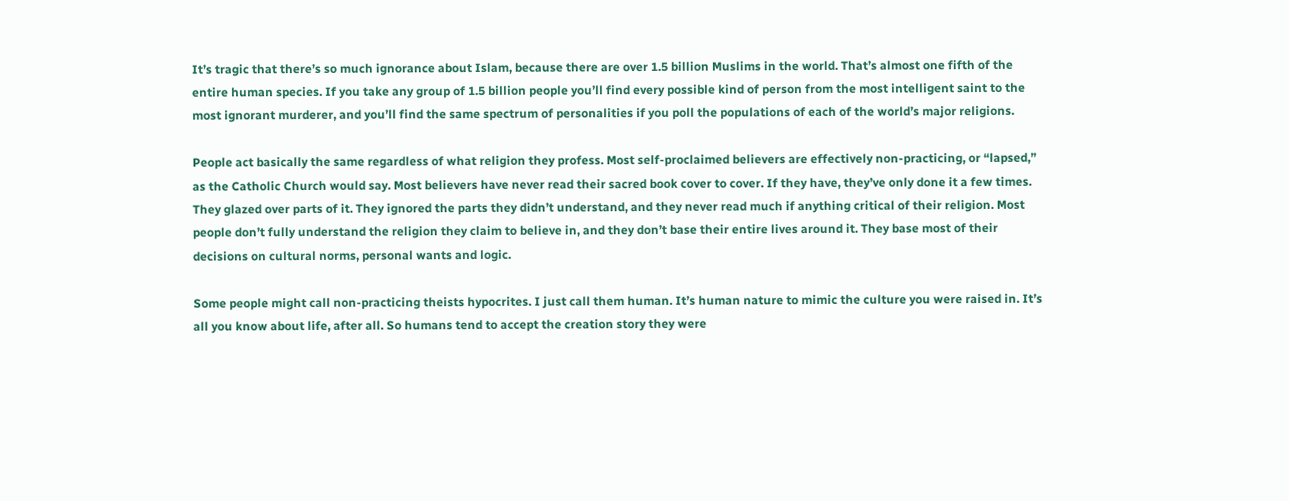It’s tragic that there’s so much ignorance about Islam, because there are over 1.5 billion Muslims in the world. That’s almost one fifth of the entire human species. If you take any group of 1.5 billion people you’ll find every possible kind of person from the most intelligent saint to the most ignorant murderer, and you’ll find the same spectrum of personalities if you poll the populations of each of the world’s major religions.

People act basically the same regardless of what religion they profess. Most self-proclaimed believers are effectively non-practicing, or “lapsed,” as the Catholic Church would say. Most believers have never read their sacred book cover to cover. If they have, they’ve only done it a few times. They glazed over parts of it. They ignored the parts they didn’t understand, and they never read much if anything critical of their religion. Most people don’t fully understand the religion they claim to believe in, and they don’t base their entire lives around it. They base most of their decisions on cultural norms, personal wants and logic.

Some people might call non-practicing theists hypocrites. I just call them human. It’s human nature to mimic the culture you were raised in. It’s all you know about life, after all. So humans tend to accept the creation story they were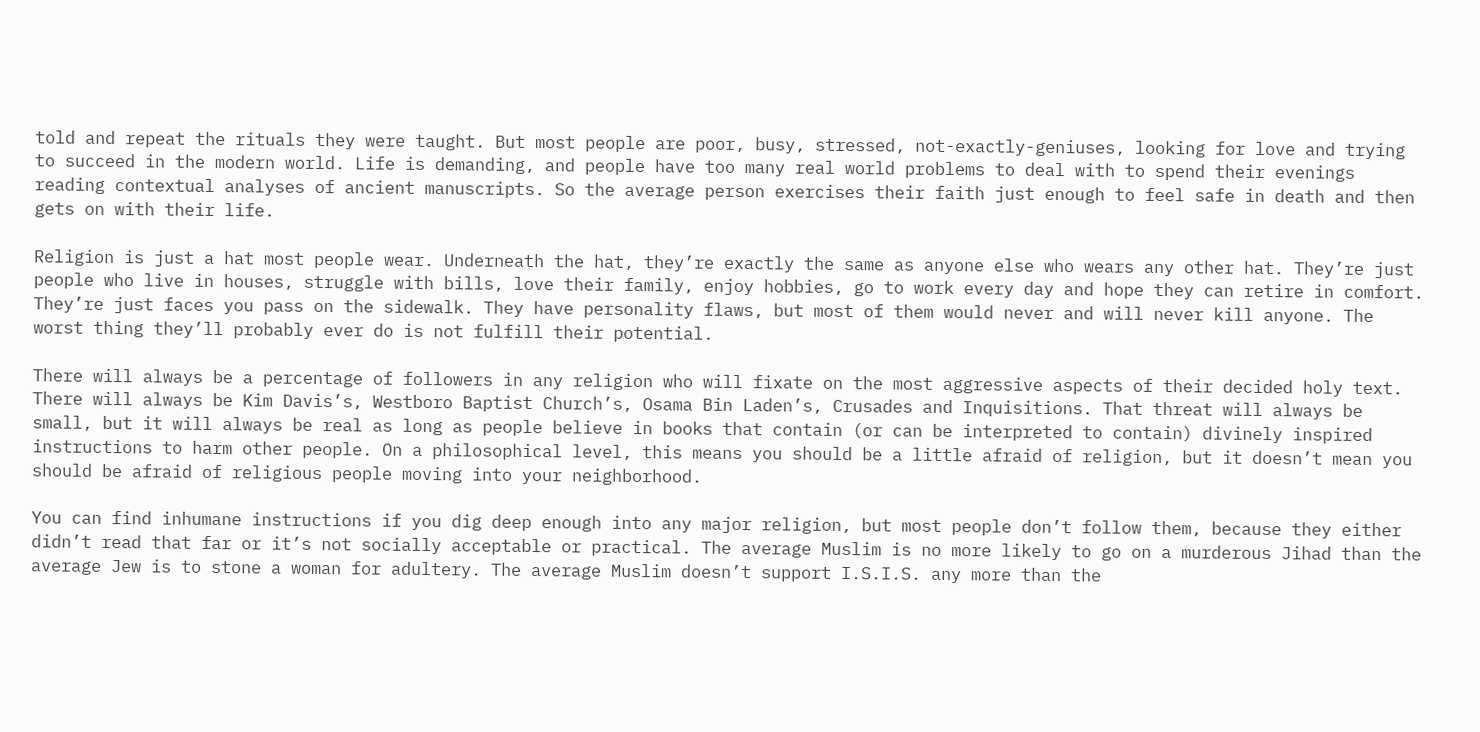told and repeat the rituals they were taught. But most people are poor, busy, stressed, not-exactly-geniuses, looking for love and trying to succeed in the modern world. Life is demanding, and people have too many real world problems to deal with to spend their evenings reading contextual analyses of ancient manuscripts. So the average person exercises their faith just enough to feel safe in death and then gets on with their life.

Religion is just a hat most people wear. Underneath the hat, they’re exactly the same as anyone else who wears any other hat. They’re just people who live in houses, struggle with bills, love their family, enjoy hobbies, go to work every day and hope they can retire in comfort. They’re just faces you pass on the sidewalk. They have personality flaws, but most of them would never and will never kill anyone. The worst thing they’ll probably ever do is not fulfill their potential.

There will always be a percentage of followers in any religion who will fixate on the most aggressive aspects of their decided holy text. There will always be Kim Davis’s, Westboro Baptist Church’s, Osama Bin Laden’s, Crusades and Inquisitions. That threat will always be small, but it will always be real as long as people believe in books that contain (or can be interpreted to contain) divinely inspired instructions to harm other people. On a philosophical level, this means you should be a little afraid of religion, but it doesn’t mean you should be afraid of religious people moving into your neighborhood.

You can find inhumane instructions if you dig deep enough into any major religion, but most people don’t follow them, because they either didn’t read that far or it’s not socially acceptable or practical. The average Muslim is no more likely to go on a murderous Jihad than the average Jew is to stone a woman for adultery. The average Muslim doesn’t support I.S.I.S. any more than the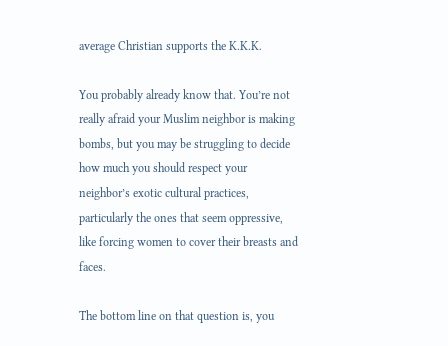average Christian supports the K.K.K.

You probably already know that. You’re not really afraid your Muslim neighbor is making bombs, but you may be struggling to decide how much you should respect your neighbor’s exotic cultural practices, particularly the ones that seem oppressive, like forcing women to cover their breasts and faces.

The bottom line on that question is, you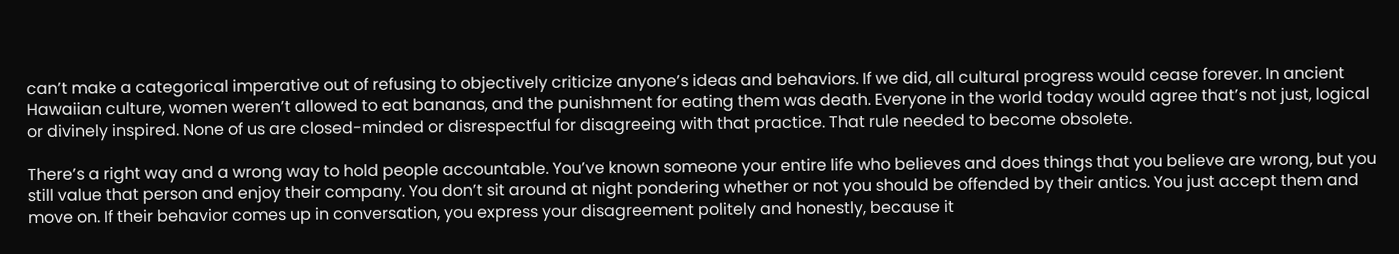can’t make a categorical imperative out of refusing to objectively criticize anyone’s ideas and behaviors. If we did, all cultural progress would cease forever. In ancient Hawaiian culture, women weren’t allowed to eat bananas, and the punishment for eating them was death. Everyone in the world today would agree that’s not just, logical or divinely inspired. None of us are closed-minded or disrespectful for disagreeing with that practice. That rule needed to become obsolete.

There’s a right way and a wrong way to hold people accountable. You’ve known someone your entire life who believes and does things that you believe are wrong, but you still value that person and enjoy their company. You don’t sit around at night pondering whether or not you should be offended by their antics. You just accept them and move on. If their behavior comes up in conversation, you express your disagreement politely and honestly, because it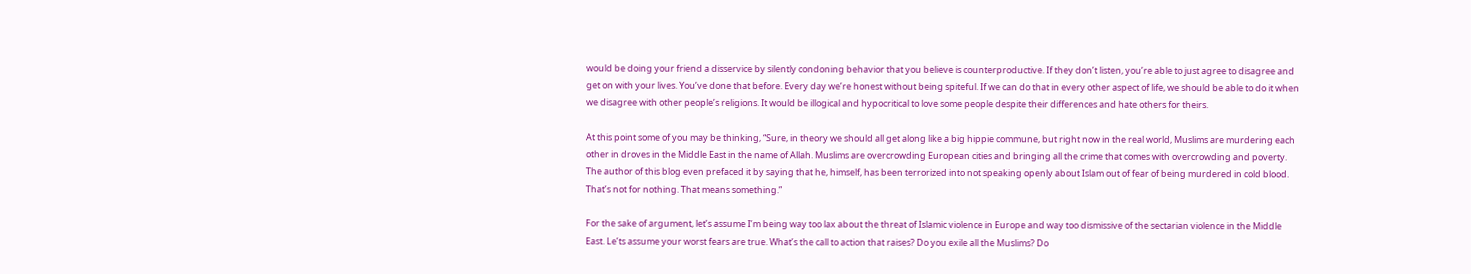would be doing your friend a disservice by silently condoning behavior that you believe is counterproductive. If they don’t listen, you’re able to just agree to disagree and get on with your lives. You’ve done that before. Every day we’re honest without being spiteful. If we can do that in every other aspect of life, we should be able to do it when we disagree with other people’s religions. It would be illogical and hypocritical to love some people despite their differences and hate others for theirs.

At this point some of you may be thinking, “Sure, in theory we should all get along like a big hippie commune, but right now in the real world, Muslims are murdering each other in droves in the Middle East in the name of Allah. Muslims are overcrowding European cities and bringing all the crime that comes with overcrowding and poverty. The author of this blog even prefaced it by saying that he, himself, has been terrorized into not speaking openly about Islam out of fear of being murdered in cold blood. That’s not for nothing. That means something.”

For the sake of argument, let’s assume I’m being way too lax about the threat of Islamic violence in Europe and way too dismissive of the sectarian violence in the Middle East. Le’ts assume your worst fears are true. What’s the call to action that raises? Do you exile all the Muslims? Do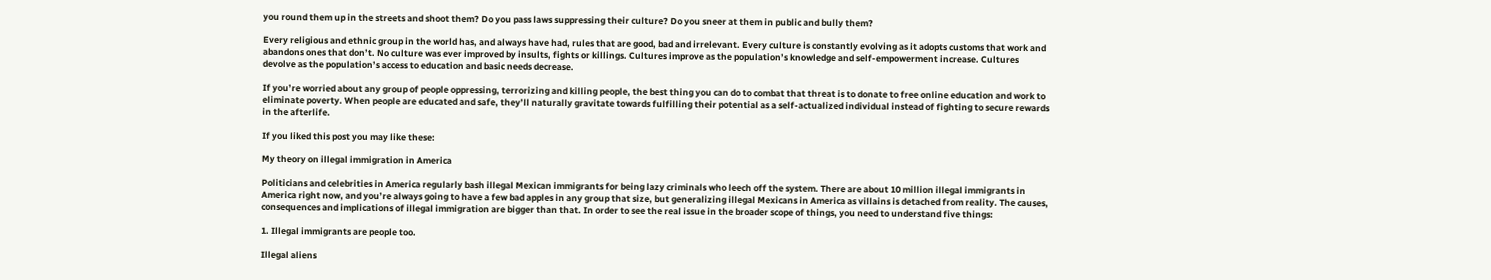you round them up in the streets and shoot them? Do you pass laws suppressing their culture? Do you sneer at them in public and bully them?

Every religious and ethnic group in the world has, and always have had, rules that are good, bad and irrelevant. Every culture is constantly evolving as it adopts customs that work and abandons ones that don’t. No culture was ever improved by insults, fights or killings. Cultures improve as the population’s knowledge and self-empowerment increase. Cultures devolve as the population’s access to education and basic needs decrease.

If you’re worried about any group of people oppressing, terrorizing and killing people, the best thing you can do to combat that threat is to donate to free online education and work to eliminate poverty. When people are educated and safe, they’ll naturally gravitate towards fulfilling their potential as a self-actualized individual instead of fighting to secure rewards in the afterlife.

If you liked this post you may like these:

My theory on illegal immigration in America

Politicians and celebrities in America regularly bash illegal Mexican immigrants for being lazy criminals who leech off the system. There are about 10 million illegal immigrants in America right now, and you’re always going to have a few bad apples in any group that size, but generalizing illegal Mexicans in America as villains is detached from reality. The causes, consequences and implications of illegal immigration are bigger than that. In order to see the real issue in the broader scope of things, you need to understand five things:

1. Illegal immigrants are people too.

Illegal aliens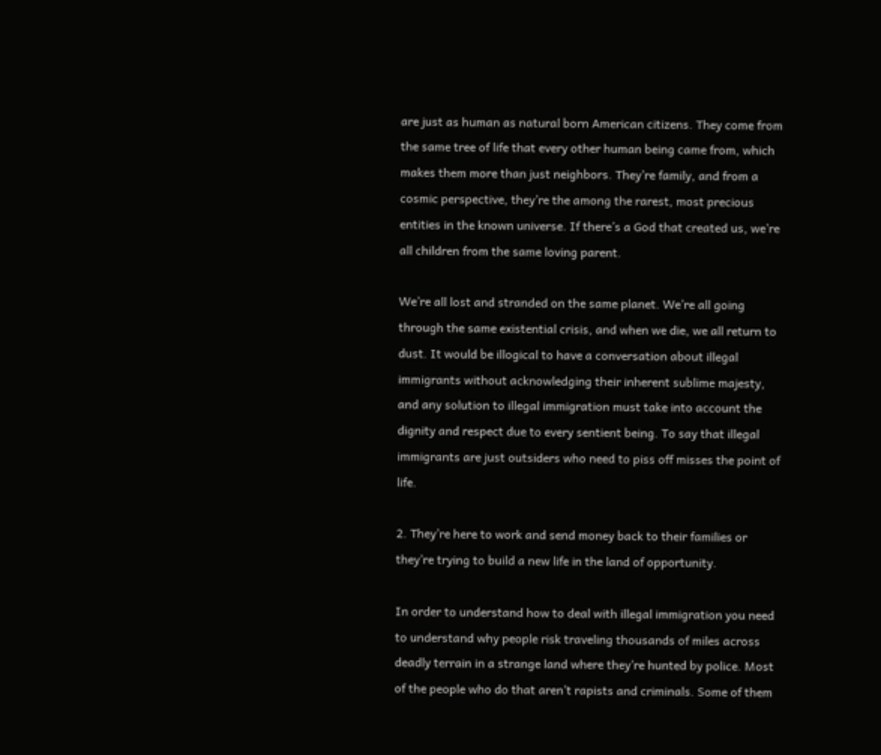are just as human as natural born American citizens. They come from the same tree of life that every other human being came from, which makes them more than just neighbors. They’re family, and from a cosmic perspective, they’re the among the rarest, most precious entities in the known universe. If there’s a God that created us, we’re all children from the same loving parent.

We’re all lost and stranded on the same planet. We’re all going through the same existential crisis, and when we die, we all return to dust. It would be illogical to have a conversation about illegal immigrants without acknowledging their inherent sublime majesty, and any solution to illegal immigration must take into account the dignity and respect due to every sentient being. To say that illegal immigrants are just outsiders who need to piss off misses the point of life.

2. They’re here to work and send money back to their families or they’re trying to build a new life in the land of opportunity.

In order to understand how to deal with illegal immigration you need to understand why people risk traveling thousands of miles across deadly terrain in a strange land where they’re hunted by police. Most of the people who do that aren’t rapists and criminals. Some of them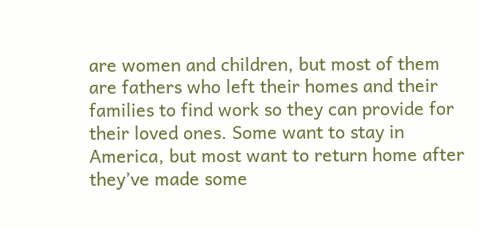are women and children, but most of them are fathers who left their homes and their families to find work so they can provide for their loved ones. Some want to stay in America, but most want to return home after they’ve made some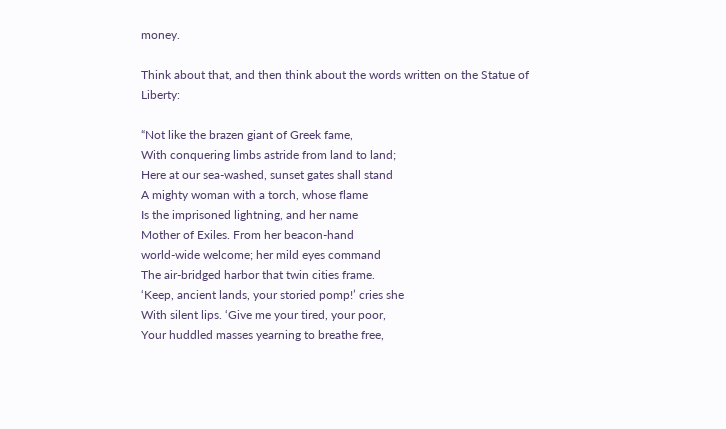money.

Think about that, and then think about the words written on the Statue of Liberty:

“Not like the brazen giant of Greek fame,
With conquering limbs astride from land to land;
Here at our sea-washed, sunset gates shall stand
A mighty woman with a torch, whose flame
Is the imprisoned lightning, and her name
Mother of Exiles. From her beacon-hand
world-wide welcome; her mild eyes command
The air-bridged harbor that twin cities frame.
‘Keep, ancient lands, your storied pomp!’ cries she
With silent lips. ‘Give me your tired, your poor,
Your huddled masses yearning to breathe free,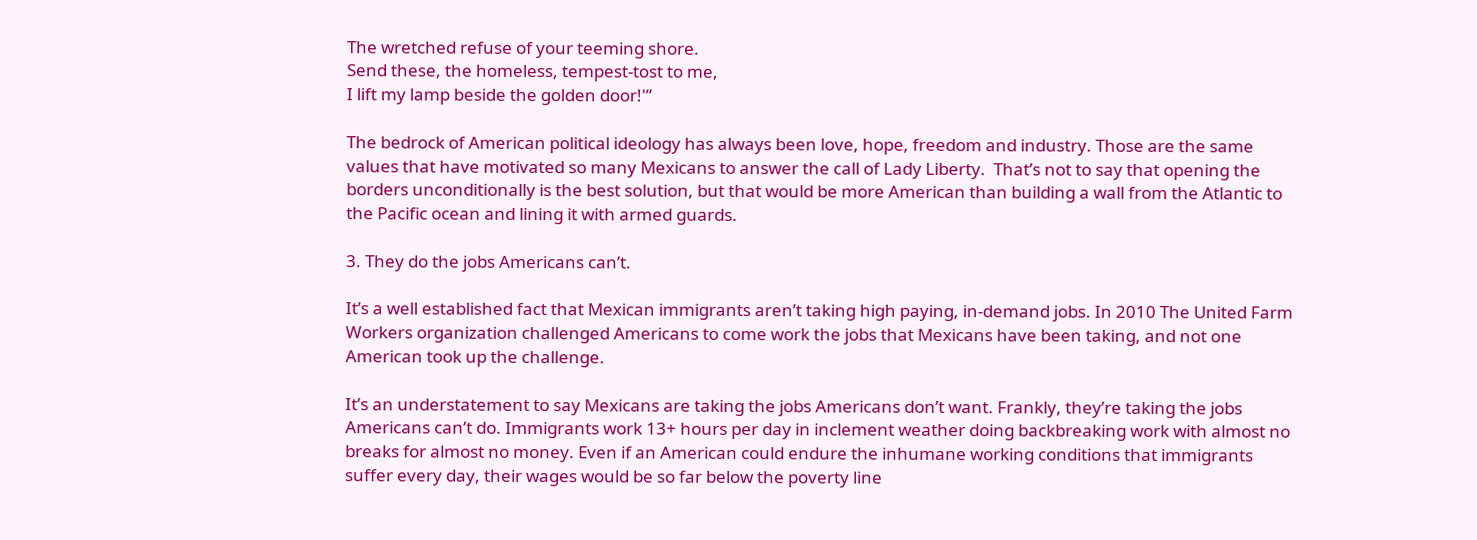The wretched refuse of your teeming shore.
Send these, the homeless, tempest-tost to me,
I lift my lamp beside the golden door!'”

The bedrock of American political ideology has always been love, hope, freedom and industry. Those are the same values that have motivated so many Mexicans to answer the call of Lady Liberty.  That’s not to say that opening the borders unconditionally is the best solution, but that would be more American than building a wall from the Atlantic to the Pacific ocean and lining it with armed guards.

3. They do the jobs Americans can’t.

It’s a well established fact that Mexican immigrants aren’t taking high paying, in-demand jobs. In 2010 The United Farm Workers organization challenged Americans to come work the jobs that Mexicans have been taking, and not one American took up the challenge.

It’s an understatement to say Mexicans are taking the jobs Americans don’t want. Frankly, they’re taking the jobs Americans can’t do. Immigrants work 13+ hours per day in inclement weather doing backbreaking work with almost no breaks for almost no money. Even if an American could endure the inhumane working conditions that immigrants suffer every day, their wages would be so far below the poverty line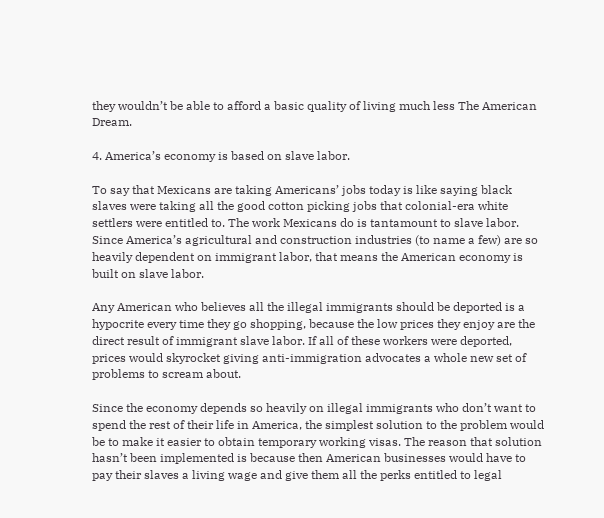they wouldn’t be able to afford a basic quality of living much less The American Dream.

4. America’s economy is based on slave labor.

To say that Mexicans are taking Americans’ jobs today is like saying black slaves were taking all the good cotton picking jobs that colonial-era white settlers were entitled to. The work Mexicans do is tantamount to slave labor. Since America’s agricultural and construction industries (to name a few) are so heavily dependent on immigrant labor, that means the American economy is built on slave labor.

Any American who believes all the illegal immigrants should be deported is a hypocrite every time they go shopping, because the low prices they enjoy are the direct result of immigrant slave labor. If all of these workers were deported, prices would skyrocket giving anti-immigration advocates a whole new set of problems to scream about.

Since the economy depends so heavily on illegal immigrants who don’t want to spend the rest of their life in America, the simplest solution to the problem would be to make it easier to obtain temporary working visas. The reason that solution hasn’t been implemented is because then American businesses would have to pay their slaves a living wage and give them all the perks entitled to legal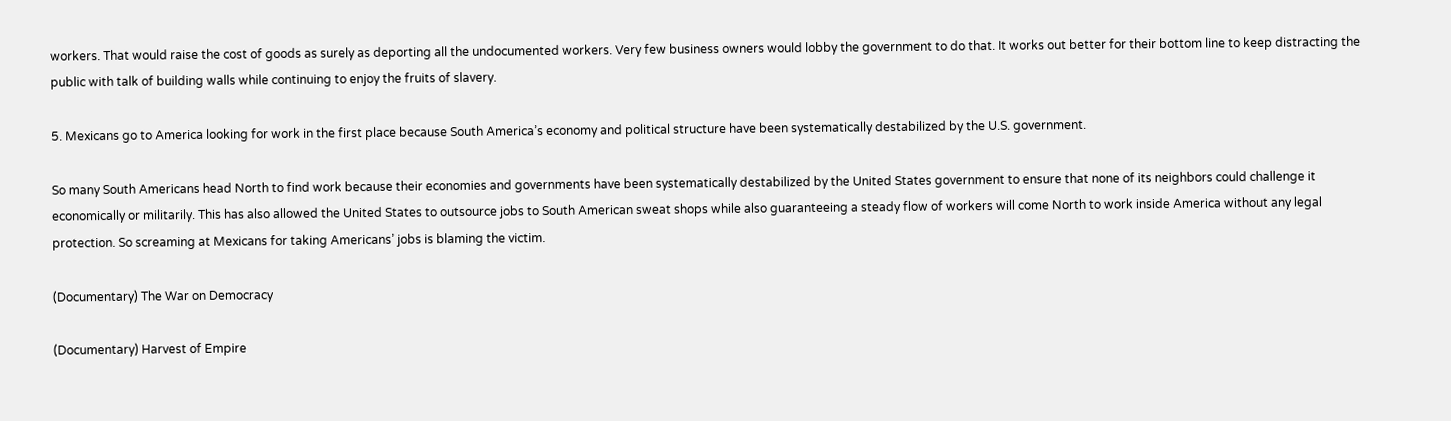workers. That would raise the cost of goods as surely as deporting all the undocumented workers. Very few business owners would lobby the government to do that. It works out better for their bottom line to keep distracting the public with talk of building walls while continuing to enjoy the fruits of slavery.

5. Mexicans go to America looking for work in the first place because South America’s economy and political structure have been systematically destabilized by the U.S. government.

So many South Americans head North to find work because their economies and governments have been systematically destabilized by the United States government to ensure that none of its neighbors could challenge it economically or militarily. This has also allowed the United States to outsource jobs to South American sweat shops while also guaranteeing a steady flow of workers will come North to work inside America without any legal protection. So screaming at Mexicans for taking Americans’ jobs is blaming the victim.

(Documentary) The War on Democracy

(Documentary) Harvest of Empire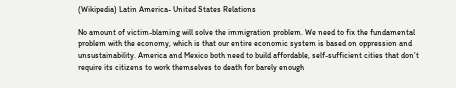(Wikipedia) Latin America- United States Relations

No amount of victim-blaming will solve the immigration problem. We need to fix the fundamental problem with the economy, which is that our entire economic system is based on oppression and unsustainability. America and Mexico both need to build affordable, self-sufficient cities that don’t require its citizens to work themselves to death for barely enough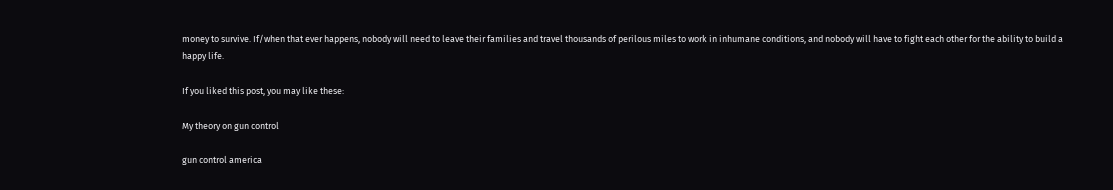money to survive. If/when that ever happens, nobody will need to leave their families and travel thousands of perilous miles to work in inhumane conditions, and nobody will have to fight each other for the ability to build a happy life.

If you liked this post, you may like these:

My theory on gun control

gun control america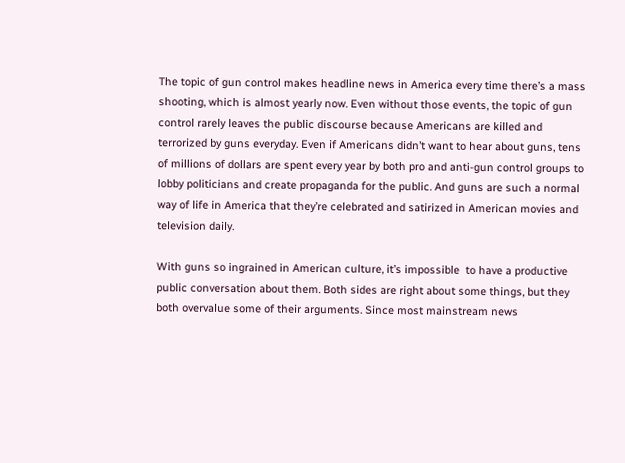The topic of gun control makes headline news in America every time there’s a mass shooting, which is almost yearly now. Even without those events, the topic of gun control rarely leaves the public discourse because Americans are killed and terrorized by guns everyday. Even if Americans didn’t want to hear about guns, tens of millions of dollars are spent every year by both pro and anti-gun control groups to lobby politicians and create propaganda for the public. And guns are such a normal way of life in America that they’re celebrated and satirized in American movies and television daily.

With guns so ingrained in American culture, it’s impossible  to have a productive public conversation about them. Both sides are right about some things, but they both overvalue some of their arguments. Since most mainstream news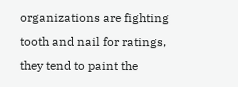organizations are fighting tooth and nail for ratings, they tend to paint the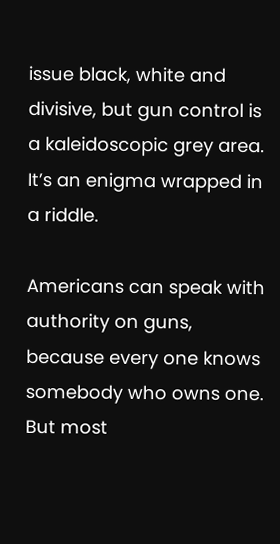issue black, white and divisive, but gun control is a kaleidoscopic grey area. It’s an enigma wrapped in a riddle.

Americans can speak with authority on guns, because every one knows somebody who owns one. But most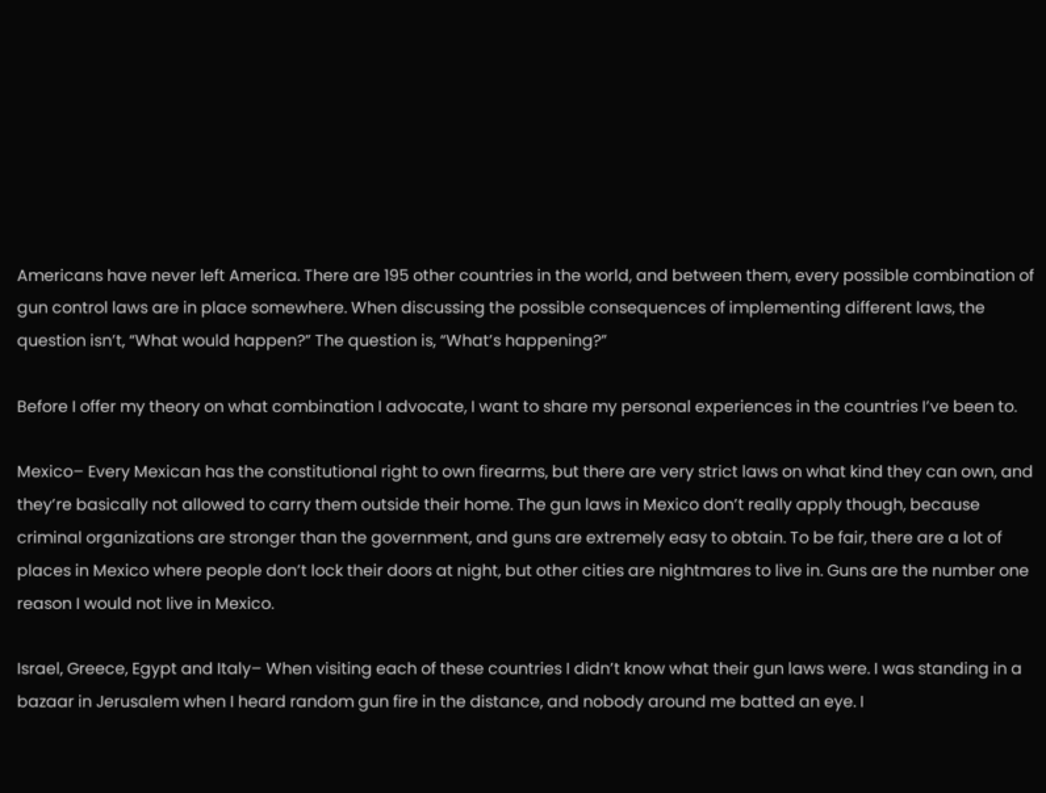Americans have never left America. There are 195 other countries in the world, and between them, every possible combination of gun control laws are in place somewhere. When discussing the possible consequences of implementing different laws, the question isn’t, “What would happen?” The question is, “What’s happening?”

Before I offer my theory on what combination I advocate, I want to share my personal experiences in the countries I’ve been to.

Mexico– Every Mexican has the constitutional right to own firearms, but there are very strict laws on what kind they can own, and they’re basically not allowed to carry them outside their home. The gun laws in Mexico don’t really apply though, because criminal organizations are stronger than the government, and guns are extremely easy to obtain. To be fair, there are a lot of places in Mexico where people don’t lock their doors at night, but other cities are nightmares to live in. Guns are the number one reason I would not live in Mexico.

Israel, Greece, Egypt and Italy– When visiting each of these countries I didn’t know what their gun laws were. I was standing in a bazaar in Jerusalem when I heard random gun fire in the distance, and nobody around me batted an eye. I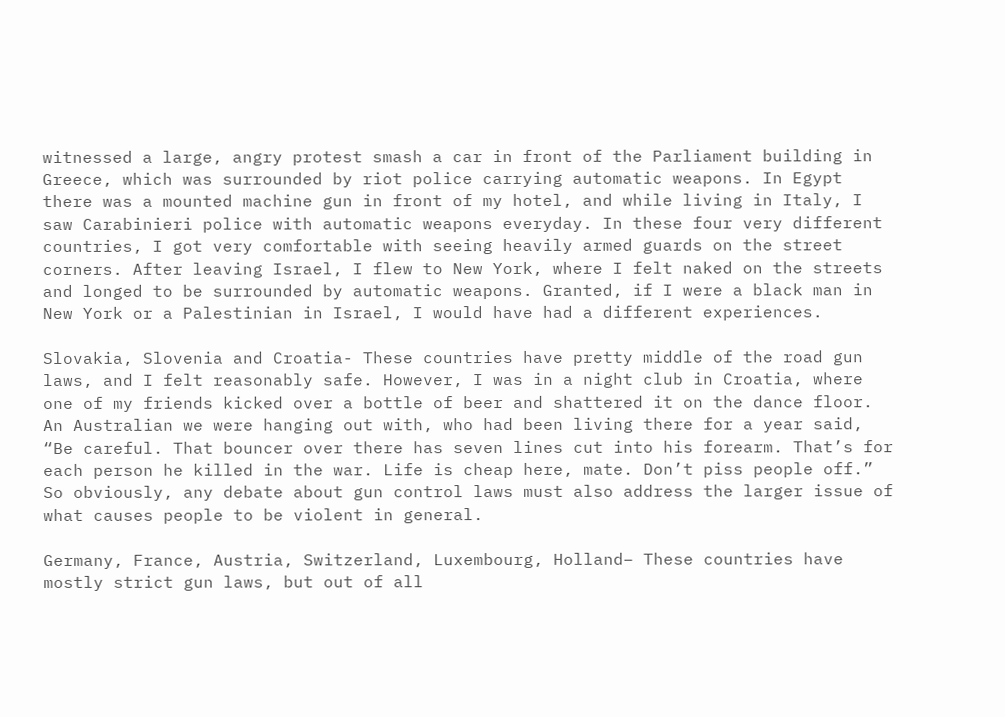witnessed a large, angry protest smash a car in front of the Parliament building in Greece, which was surrounded by riot police carrying automatic weapons. In Egypt there was a mounted machine gun in front of my hotel, and while living in Italy, I saw Carabinieri police with automatic weapons everyday. In these four very different countries, I got very comfortable with seeing heavily armed guards on the street corners. After leaving Israel, I flew to New York, where I felt naked on the streets and longed to be surrounded by automatic weapons. Granted, if I were a black man in New York or a Palestinian in Israel, I would have had a different experiences.

Slovakia, Slovenia and Croatia- These countries have pretty middle of the road gun laws, and I felt reasonably safe. However, I was in a night club in Croatia, where one of my friends kicked over a bottle of beer and shattered it on the dance floor. An Australian we were hanging out with, who had been living there for a year said, “Be careful. That bouncer over there has seven lines cut into his forearm. That’s for each person he killed in the war. Life is cheap here, mate. Don’t piss people off.” So obviously, any debate about gun control laws must also address the larger issue of what causes people to be violent in general.

Germany, France, Austria, Switzerland, Luxembourg, Holland– These countries have mostly strict gun laws, but out of all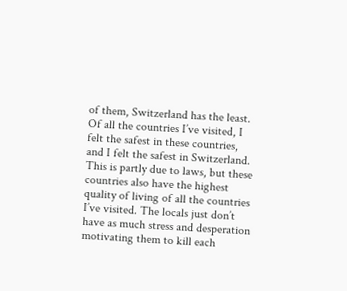of them, Switzerland has the least. Of all the countries I’ve visited, I felt the safest in these countries, and I felt the safest in Switzerland. This is partly due to laws, but these countries also have the highest quality of living of all the countries I’ve visited. The locals just don’t have as much stress and desperation motivating them to kill each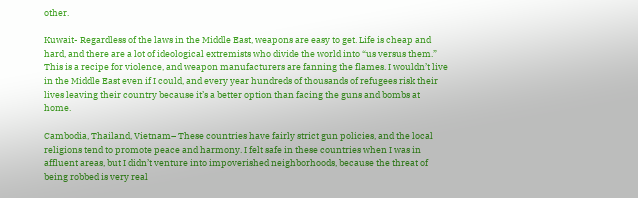other.

Kuwait- Regardless of the laws in the Middle East, weapons are easy to get. Life is cheap and hard, and there are a lot of ideological extremists who divide the world into “us versus them.” This is a recipe for violence, and weapon manufacturers are fanning the flames. I wouldn’t live in the Middle East even if I could, and every year hundreds of thousands of refugees risk their lives leaving their country because it’s a better option than facing the guns and bombs at home.

Cambodia, Thailand, Vietnam– These countries have fairly strict gun policies, and the local religions tend to promote peace and harmony. I felt safe in these countries when I was in affluent areas, but I didn’t venture into impoverished neighborhoods, because the threat of being robbed is very real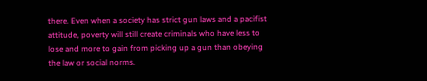there. Even when a society has strict gun laws and a pacifist attitude, poverty will still create criminals who have less to lose and more to gain from picking up a gun than obeying the law or social norms.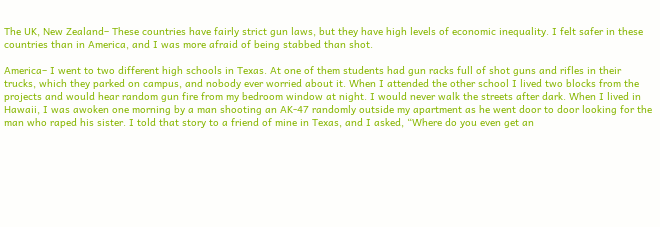The UK, New Zealand– These countries have fairly strict gun laws, but they have high levels of economic inequality. I felt safer in these countries than in America, and I was more afraid of being stabbed than shot.

America– I went to two different high schools in Texas. At one of them students had gun racks full of shot guns and rifles in their trucks, which they parked on campus, and nobody ever worried about it. When I attended the other school I lived two blocks from the projects and would hear random gun fire from my bedroom window at night. I would never walk the streets after dark. When I lived in Hawaii, I was awoken one morning by a man shooting an AK-47 randomly outside my apartment as he went door to door looking for the man who raped his sister. I told that story to a friend of mine in Texas, and I asked, “Where do you even get an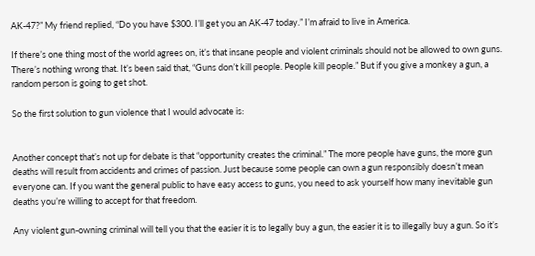AK-47?” My friend replied, “Do you have $300. I’ll get you an AK-47 today.” I’m afraid to live in America.

If there’s one thing most of the world agrees on, it’s that insane people and violent criminals should not be allowed to own guns. There’s nothing wrong that. It’s been said that, “Guns don’t kill people. People kill people.” But if you give a monkey a gun, a random person is going to get shot.

So the first solution to gun violence that I would advocate is:


Another concept that’s not up for debate is that “opportunity creates the criminal.” The more people have guns, the more gun deaths will result from accidents and crimes of passion. Just because some people can own a gun responsibly doesn’t mean everyone can. If you want the general public to have easy access to guns, you need to ask yourself how many inevitable gun deaths you’re willing to accept for that freedom.

Any violent gun-owning criminal will tell you that the easier it is to legally buy a gun, the easier it is to illegally buy a gun. So it’s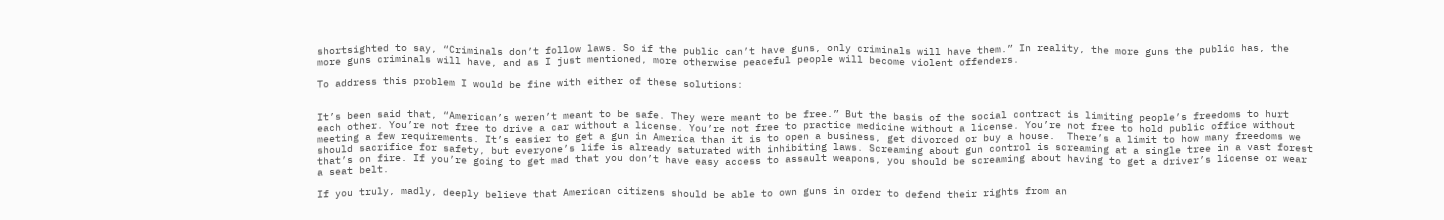shortsighted to say, “Criminals don’t follow laws. So if the public can’t have guns, only criminals will have them.” In reality, the more guns the public has, the more guns criminals will have, and as I just mentioned, more otherwise peaceful people will become violent offenders.

To address this problem I would be fine with either of these solutions:


It’s been said that, “American’s weren’t meant to be safe. They were meant to be free.” But the basis of the social contract is limiting people’s freedoms to hurt each other. You’re not free to drive a car without a license. You’re not free to practice medicine without a license. You’re not free to hold public office without meeting a few requirements. It’s easier to get a gun in America than it is to open a business, get divorced or buy a house.  There’s a limit to how many freedoms we should sacrifice for safety, but everyone’s life is already saturated with inhibiting laws. Screaming about gun control is screaming at a single tree in a vast forest that’s on fire. If you’re going to get mad that you don’t have easy access to assault weapons, you should be screaming about having to get a driver’s license or wear a seat belt.

If you truly, madly, deeply believe that American citizens should be able to own guns in order to defend their rights from an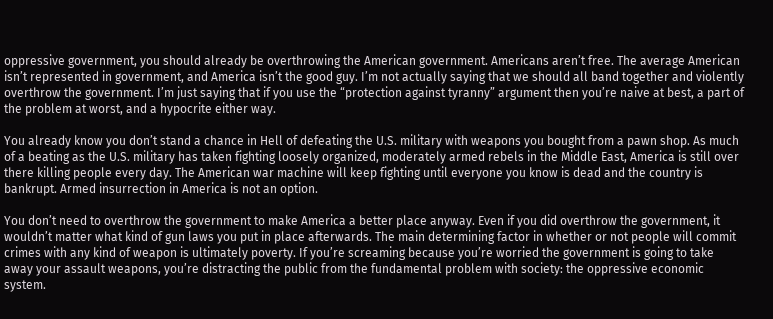oppressive government, you should already be overthrowing the American government. Americans aren’t free. The average American isn’t represented in government, and America isn’t the good guy. I’m not actually saying that we should all band together and violently overthrow the government. I’m just saying that if you use the “protection against tyranny” argument then you’re naive at best, a part of the problem at worst, and a hypocrite either way.

You already know you don’t stand a chance in Hell of defeating the U.S. military with weapons you bought from a pawn shop. As much of a beating as the U.S. military has taken fighting loosely organized, moderately armed rebels in the Middle East, America is still over there killing people every day. The American war machine will keep fighting until everyone you know is dead and the country is bankrupt. Armed insurrection in America is not an option.

You don’t need to overthrow the government to make America a better place anyway. Even if you did overthrow the government, it wouldn’t matter what kind of gun laws you put in place afterwards. The main determining factor in whether or not people will commit crimes with any kind of weapon is ultimately poverty. If you’re screaming because you’re worried the government is going to take away your assault weapons, you’re distracting the public from the fundamental problem with society: the oppressive economic system.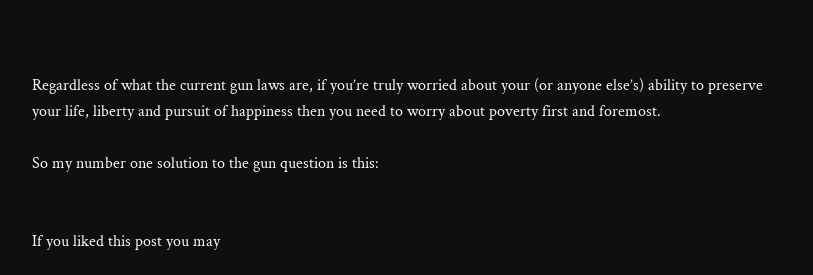Regardless of what the current gun laws are, if you’re truly worried about your (or anyone else’s) ability to preserve your life, liberty and pursuit of happiness then you need to worry about poverty first and foremost.

So my number one solution to the gun question is this:


If you liked this post you may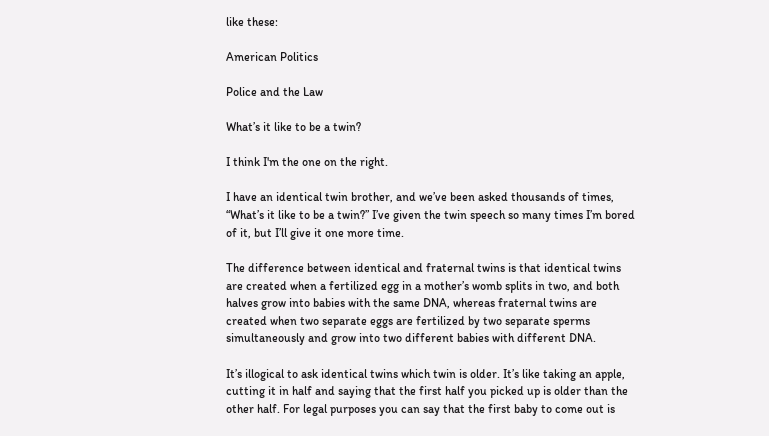like these:

American Politics

Police and the Law

What’s it like to be a twin?

I think I'm the one on the right.

I have an identical twin brother, and we’ve been asked thousands of times, “What’s it like to be a twin?” I’ve given the twin speech so many times I’m bored of it, but I’ll give it one more time.

The difference between identical and fraternal twins is that identical twins are created when a fertilized egg in a mother’s womb splits in two, and both halves grow into babies with the same DNA, whereas fraternal twins are created when two separate eggs are fertilized by two separate sperms simultaneously and grow into two different babies with different DNA.

It’s illogical to ask identical twins which twin is older. It’s like taking an apple, cutting it in half and saying that the first half you picked up is older than the other half. For legal purposes you can say that the first baby to come out is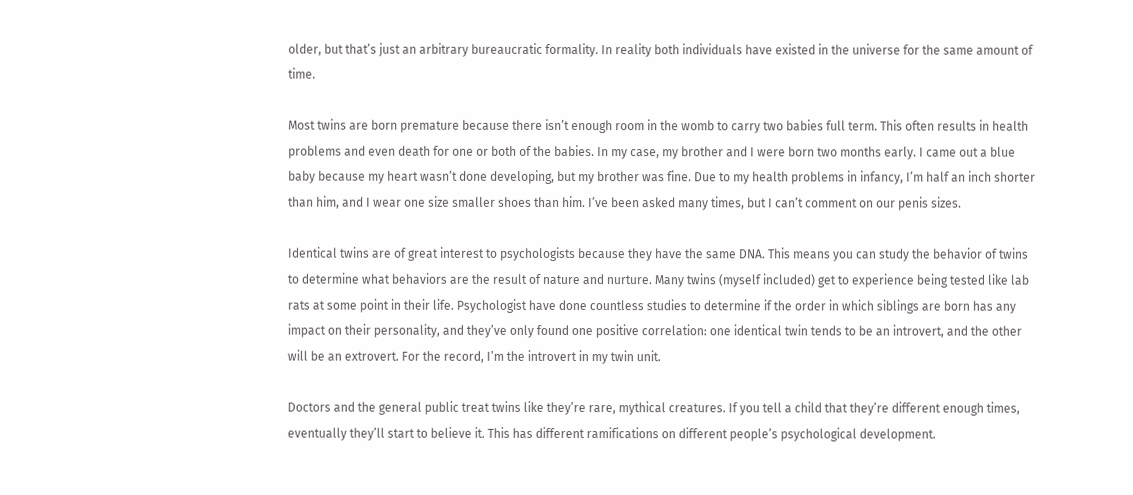older, but that’s just an arbitrary bureaucratic formality. In reality both individuals have existed in the universe for the same amount of time.

Most twins are born premature because there isn’t enough room in the womb to carry two babies full term. This often results in health problems and even death for one or both of the babies. In my case, my brother and I were born two months early. I came out a blue baby because my heart wasn’t done developing, but my brother was fine. Due to my health problems in infancy, I’m half an inch shorter than him, and I wear one size smaller shoes than him. I’ve been asked many times, but I can’t comment on our penis sizes.

Identical twins are of great interest to psychologists because they have the same DNA. This means you can study the behavior of twins to determine what behaviors are the result of nature and nurture. Many twins (myself included) get to experience being tested like lab rats at some point in their life. Psychologist have done countless studies to determine if the order in which siblings are born has any impact on their personality, and they’ve only found one positive correlation: one identical twin tends to be an introvert, and the other will be an extrovert. For the record, I’m the introvert in my twin unit.

Doctors and the general public treat twins like they’re rare, mythical creatures. If you tell a child that they’re different enough times, eventually they’ll start to believe it. This has different ramifications on different people’s psychological development.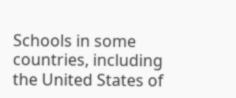Schools in some countries, including the United States of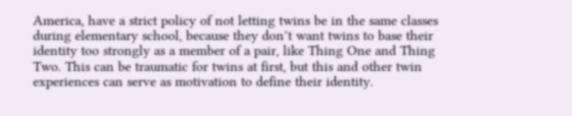America, have a strict policy of not letting twins be in the same classes during elementary school, because they don’t want twins to base their identity too strongly as a member of a pair, like Thing One and Thing Two. This can be traumatic for twins at first, but this and other twin experiences can serve as motivation to define their identity.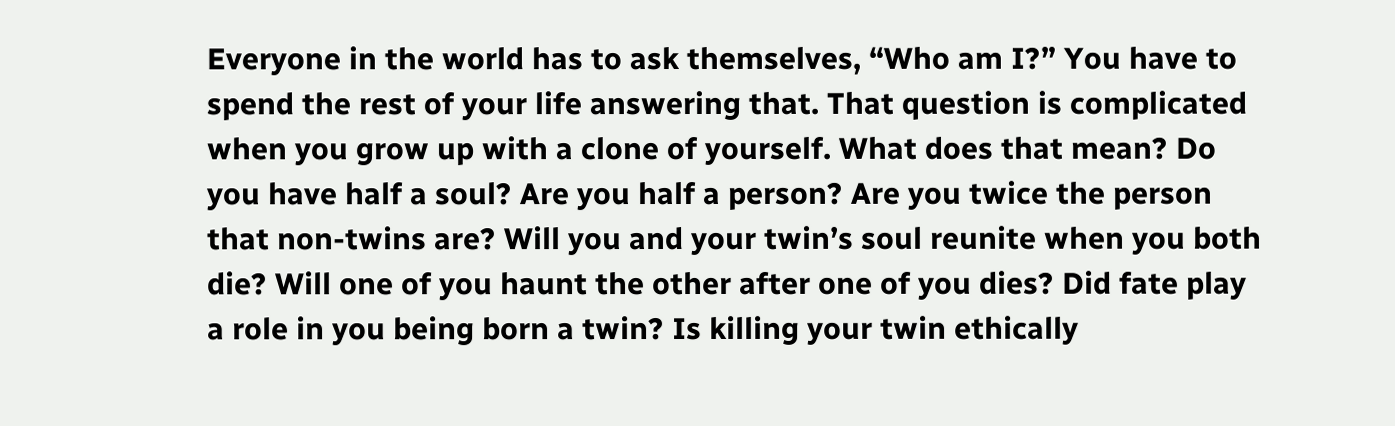Everyone in the world has to ask themselves, “Who am I?” You have to spend the rest of your life answering that. That question is complicated when you grow up with a clone of yourself. What does that mean? Do you have half a soul? Are you half a person? Are you twice the person that non-twins are? Will you and your twin’s soul reunite when you both die? Will one of you haunt the other after one of you dies? Did fate play a role in you being born a twin? Is killing your twin ethically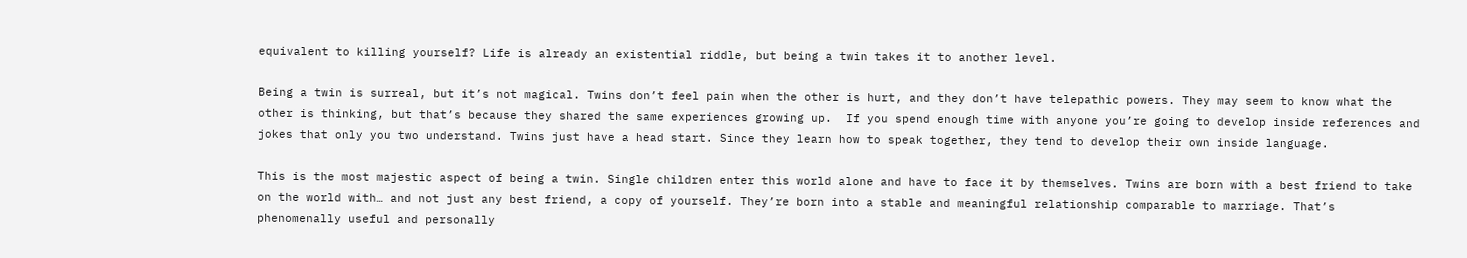equivalent to killing yourself? Life is already an existential riddle, but being a twin takes it to another level.

Being a twin is surreal, but it’s not magical. Twins don’t feel pain when the other is hurt, and they don’t have telepathic powers. They may seem to know what the other is thinking, but that’s because they shared the same experiences growing up.  If you spend enough time with anyone you’re going to develop inside references and jokes that only you two understand. Twins just have a head start. Since they learn how to speak together, they tend to develop their own inside language.

This is the most majestic aspect of being a twin. Single children enter this world alone and have to face it by themselves. Twins are born with a best friend to take on the world with… and not just any best friend, a copy of yourself. They’re born into a stable and meaningful relationship comparable to marriage. That’s phenomenally useful and personally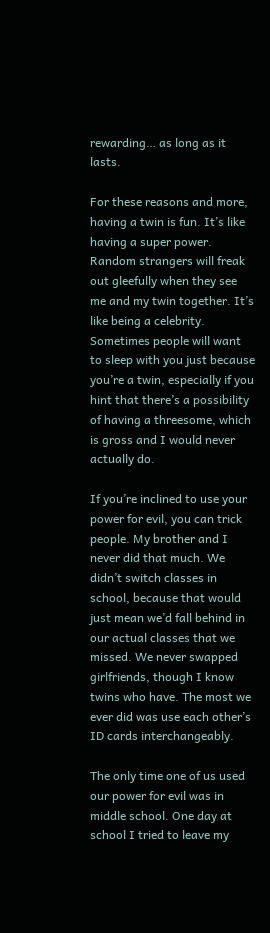rewarding… as long as it lasts.

For these reasons and more, having a twin is fun. It’s like having a super power. Random strangers will freak out gleefully when they see me and my twin together. It’s like being a celebrity. Sometimes people will want to sleep with you just because you’re a twin, especially if you hint that there’s a possibility of having a threesome, which is gross and I would never actually do.

If you’re inclined to use your power for evil, you can trick people. My brother and I never did that much. We didn’t switch classes in school, because that would just mean we’d fall behind in our actual classes that we missed. We never swapped girlfriends, though I know twins who have. The most we ever did was use each other’s ID cards interchangeably.

The only time one of us used our power for evil was in middle school. One day at school I tried to leave my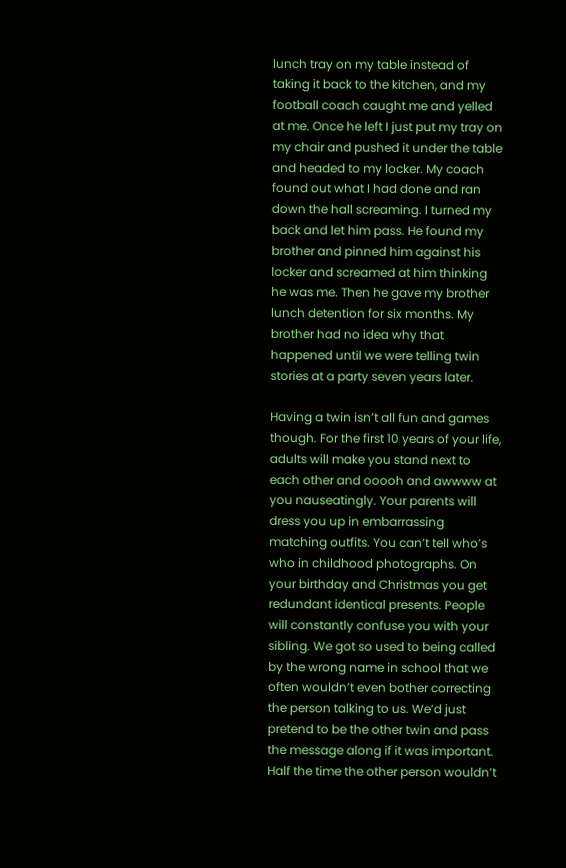lunch tray on my table instead of taking it back to the kitchen, and my football coach caught me and yelled at me. Once he left I just put my tray on my chair and pushed it under the table and headed to my locker. My coach found out what I had done and ran down the hall screaming. I turned my back and let him pass. He found my brother and pinned him against his locker and screamed at him thinking he was me. Then he gave my brother lunch detention for six months. My brother had no idea why that happened until we were telling twin stories at a party seven years later.

Having a twin isn’t all fun and games though. For the first 10 years of your life, adults will make you stand next to each other and ooooh and awwww at you nauseatingly. Your parents will dress you up in embarrassing matching outfits. You can’t tell who’s who in childhood photographs. On your birthday and Christmas you get redundant identical presents. People will constantly confuse you with your sibling. We got so used to being called by the wrong name in school that we often wouldn’t even bother correcting the person talking to us. We’d just pretend to be the other twin and pass the message along if it was important. Half the time the other person wouldn’t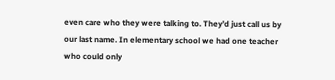even care who they were talking to. They’d just call us by our last name. In elementary school we had one teacher who could only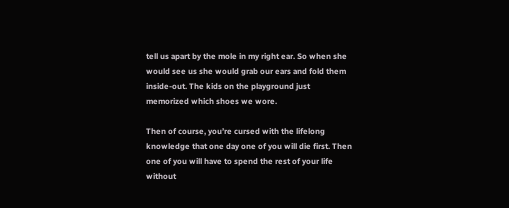tell us apart by the mole in my right ear. So when she would see us she would grab our ears and fold them inside-out. The kids on the playground just memorized which shoes we wore.

Then of course, you’re cursed with the lifelong knowledge that one day one of you will die first. Then one of you will have to spend the rest of your life without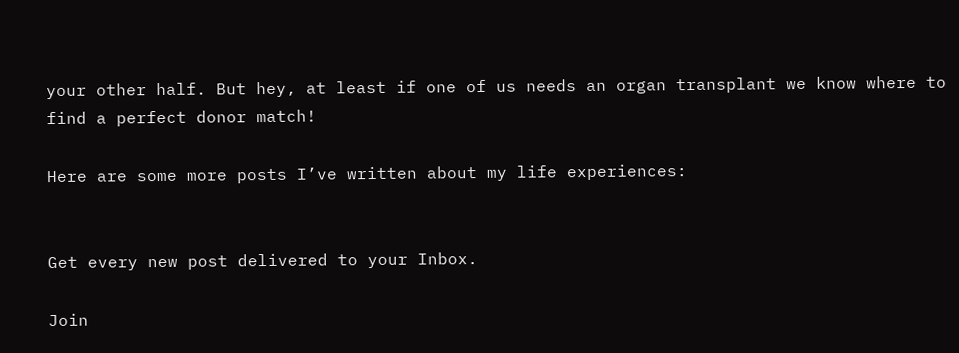your other half. But hey, at least if one of us needs an organ transplant we know where to find a perfect donor match!

Here are some more posts I’ve written about my life experiences:


Get every new post delivered to your Inbox.

Join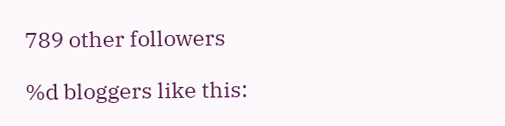789 other followers

%d bloggers like this: